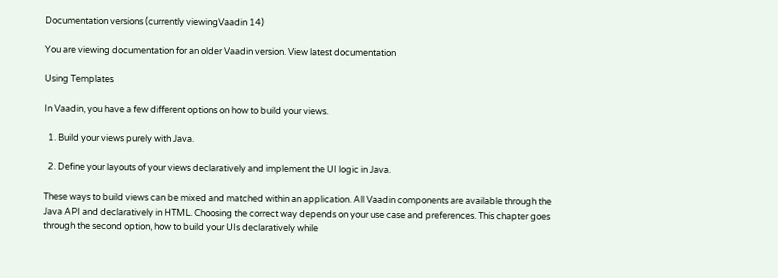Documentation versions (currently viewingVaadin 14)

You are viewing documentation for an older Vaadin version. View latest documentation

Using Templates

In Vaadin, you have a few different options on how to build your views.

  1. Build your views purely with Java.

  2. Define your layouts of your views declaratively and implement the UI logic in Java.

These ways to build views can be mixed and matched within an application. All Vaadin components are available through the Java API and declaratively in HTML. Choosing the correct way depends on your use case and preferences. This chapter goes through the second option, how to build your UIs declaratively while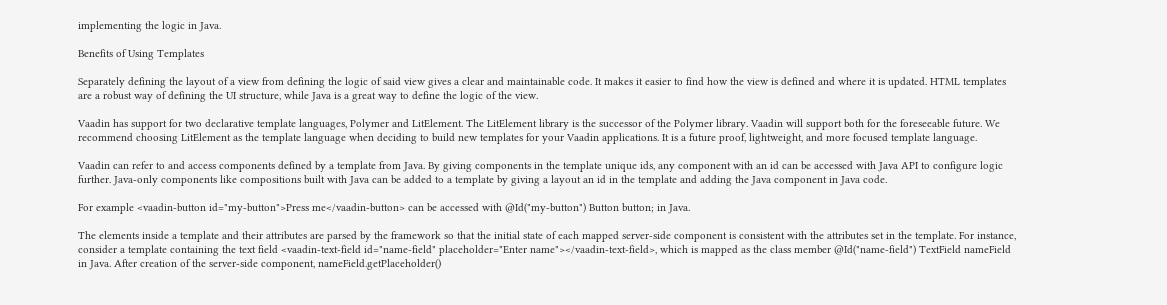implementing the logic in Java.

Benefits of Using Templates

Separately defining the layout of a view from defining the logic of said view gives a clear and maintainable code. It makes it easier to find how the view is defined and where it is updated. HTML templates are a robust way of defining the UI structure, while Java is a great way to define the logic of the view.

Vaadin has support for two declarative template languages, Polymer and LitElement. The LitElement library is the successor of the Polymer library. Vaadin will support both for the foreseeable future. We recommend choosing LitElement as the template language when deciding to build new templates for your Vaadin applications. It is a future proof, lightweight, and more focused template language.

Vaadin can refer to and access components defined by a template from Java. By giving components in the template unique ids, any component with an id can be accessed with Java API to configure logic further. Java-only components like compositions built with Java can be added to a template by giving a layout an id in the template and adding the Java component in Java code.

For example <vaadin-button id="my-button">Press me</vaadin-button> can be accessed with @Id("my-button") Button button; in Java.

The elements inside a template and their attributes are parsed by the framework so that the initial state of each mapped server-side component is consistent with the attributes set in the template. For instance, consider a template containing the text field <vaadin-text-field id="name-field" placeholder="Enter name"></vaadin-text-field>, which is mapped as the class member @Id("name-field") TextField nameField in Java. After creation of the server-side component, nameField.getPlaceholder()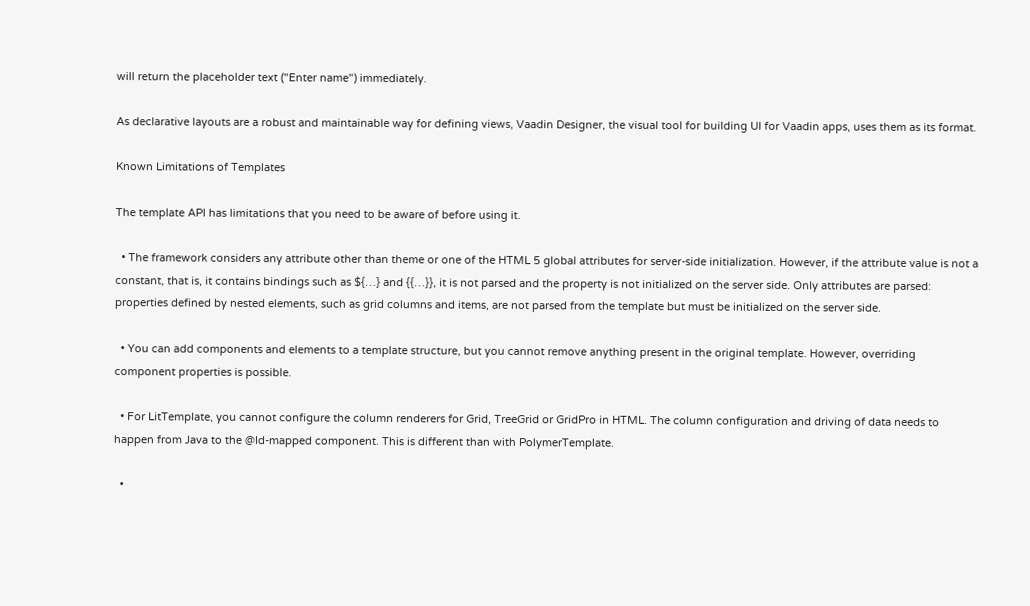will return the placeholder text ("Enter name") immediately.

As declarative layouts are a robust and maintainable way for defining views, Vaadin Designer, the visual tool for building UI for Vaadin apps, uses them as its format.

Known Limitations of Templates

The template API has limitations that you need to be aware of before using it.

  • The framework considers any attribute other than theme or one of the HTML 5 global attributes for server-side initialization. However, if the attribute value is not a constant, that is, it contains bindings such as ${…} and {{…}}, it is not parsed and the property is not initialized on the server side. Only attributes are parsed: properties defined by nested elements, such as grid columns and items, are not parsed from the template but must be initialized on the server side.

  • You can add components and elements to a template structure, but you cannot remove anything present in the original template. However, overriding component properties is possible.

  • For LitTemplate, you cannot configure the column renderers for Grid, TreeGrid or GridPro in HTML. The column configuration and driving of data needs to happen from Java to the @Id-mapped component. This is different than with PolymerTemplate.

  •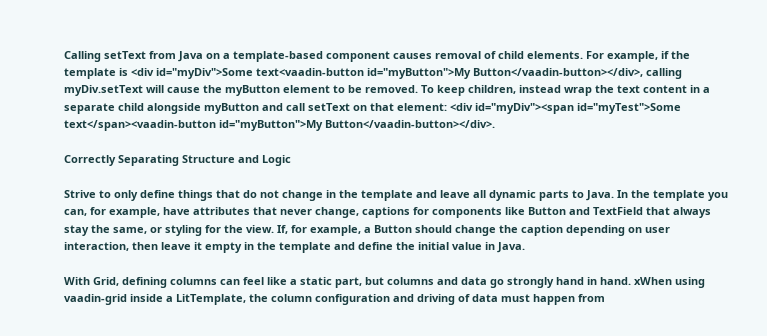Calling setText from Java on a template-based component causes removal of child elements. For example, if the template is <div id="myDiv">Some text<vaadin-button id="myButton">My Button</vaadin-button></div>, calling myDiv.setText will cause the myButton element to be removed. To keep children, instead wrap the text content in a separate child alongside myButton and call setText on that element: <div id="myDiv"><span id="myTest">Some text</span><vaadin-button id="myButton">My Button</vaadin-button></div>.

Correctly Separating Structure and Logic

Strive to only define things that do not change in the template and leave all dynamic parts to Java. In the template you can, for example, have attributes that never change, captions for components like Button and TextField that always stay the same, or styling for the view. If, for example, a Button should change the caption depending on user interaction, then leave it empty in the template and define the initial value in Java.

With Grid, defining columns can feel like a static part, but columns and data go strongly hand in hand. xWhen using vaadin-grid inside a LitTemplate, the column configuration and driving of data must happen from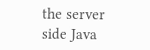the server side Java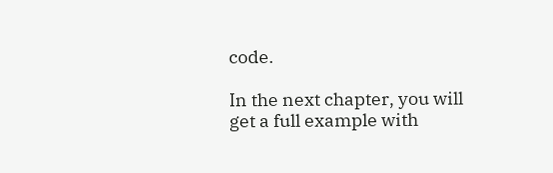code.

In the next chapter, you will get a full example with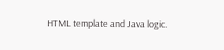HTML template and Java logic.